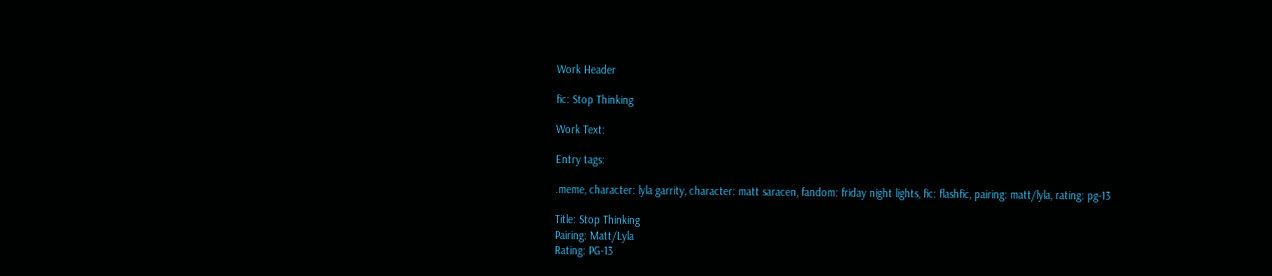Work Header

fic: Stop Thinking

Work Text:

Entry tags:

.meme, character: lyla garrity, character: matt saracen, fandom: friday night lights, fic: flashfic, pairing: matt/lyla, rating: pg-13

Title: Stop Thinking
Pairing: Matt/Lyla
Rating: PG-13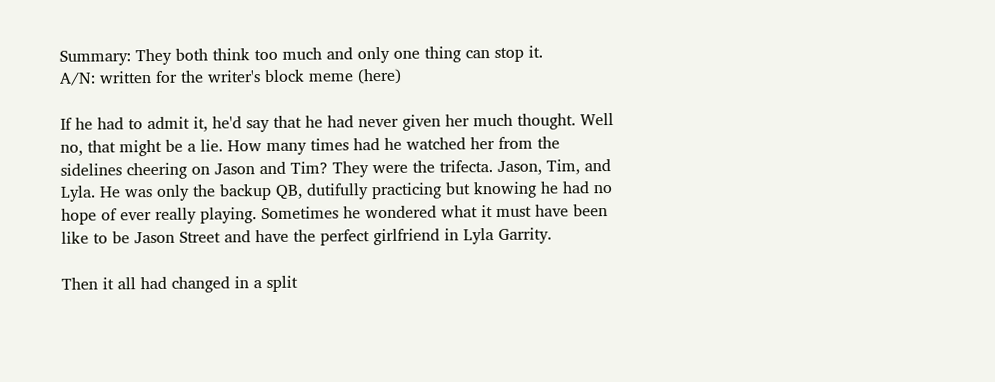Summary: They both think too much and only one thing can stop it.
A/N: written for the writer's block meme (here)

If he had to admit it, he'd say that he had never given her much thought. Well no, that might be a lie. How many times had he watched her from the sidelines cheering on Jason and Tim? They were the trifecta. Jason, Tim, and Lyla. He was only the backup QB, dutifully practicing but knowing he had no hope of ever really playing. Sometimes he wondered what it must have been like to be Jason Street and have the perfect girlfriend in Lyla Garrity.

Then it all had changed in a split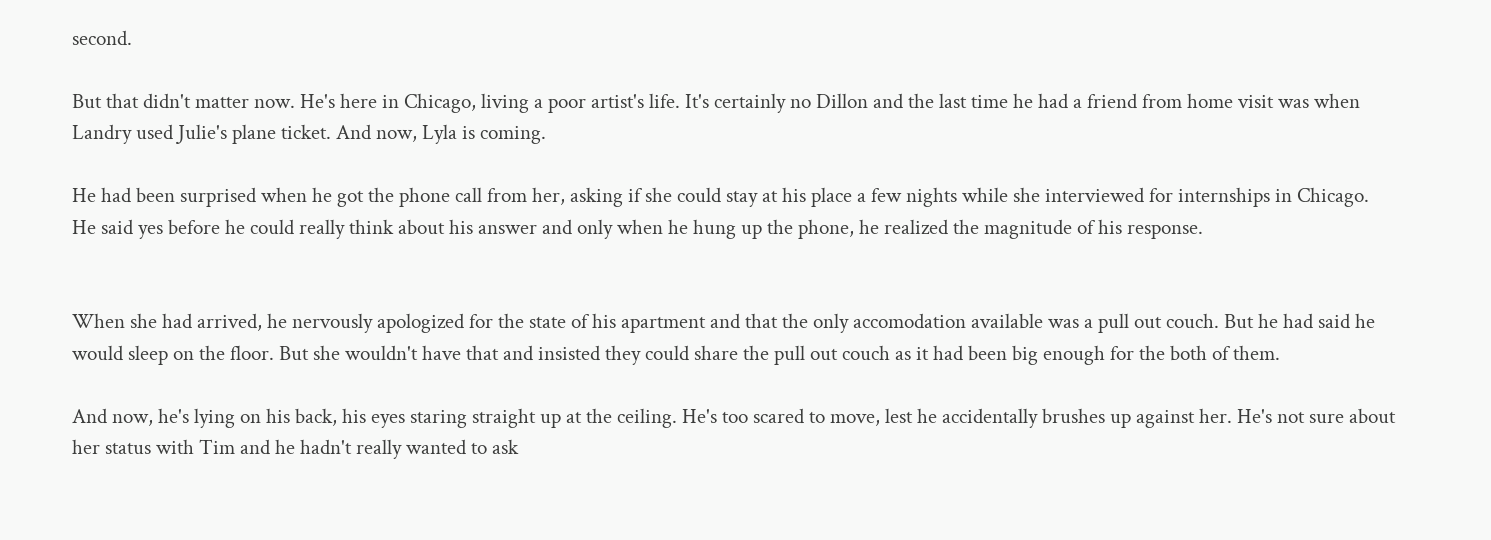second.

But that didn't matter now. He's here in Chicago, living a poor artist's life. It's certainly no Dillon and the last time he had a friend from home visit was when Landry used Julie's plane ticket. And now, Lyla is coming.

He had been surprised when he got the phone call from her, asking if she could stay at his place a few nights while she interviewed for internships in Chicago. He said yes before he could really think about his answer and only when he hung up the phone, he realized the magnitude of his response.


When she had arrived, he nervously apologized for the state of his apartment and that the only accomodation available was a pull out couch. But he had said he would sleep on the floor. But she wouldn't have that and insisted they could share the pull out couch as it had been big enough for the both of them.

And now, he's lying on his back, his eyes staring straight up at the ceiling. He's too scared to move, lest he accidentally brushes up against her. He's not sure about her status with Tim and he hadn't really wanted to ask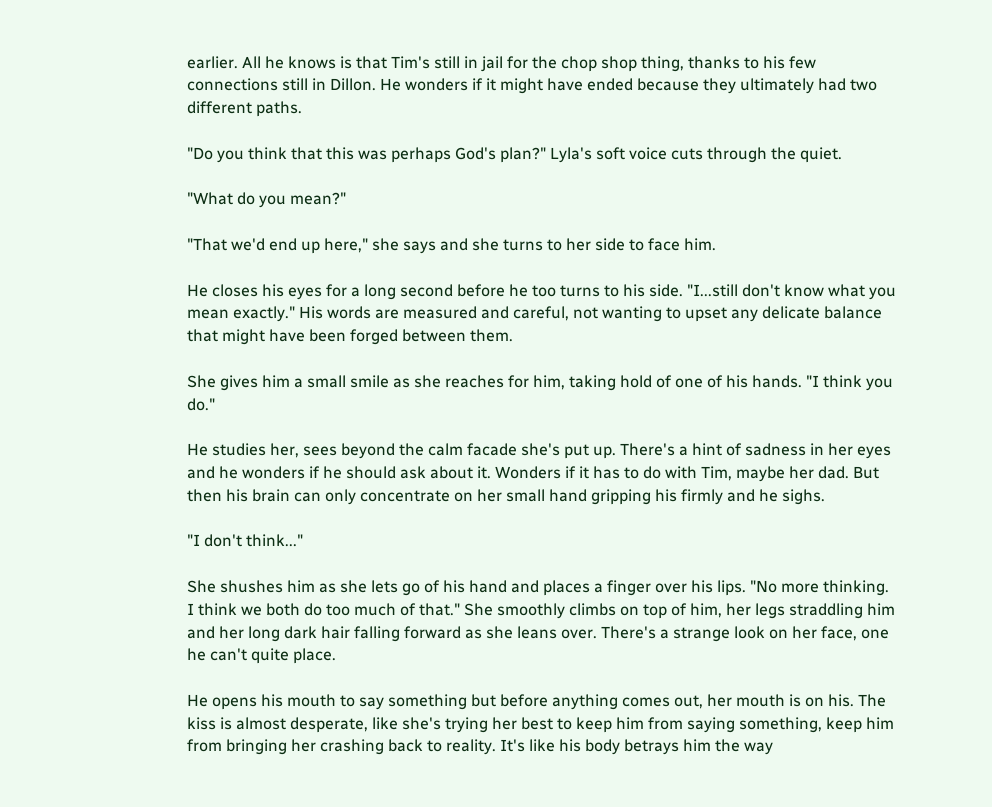earlier. All he knows is that Tim's still in jail for the chop shop thing, thanks to his few connections still in Dillon. He wonders if it might have ended because they ultimately had two different paths.

"Do you think that this was perhaps God's plan?" Lyla's soft voice cuts through the quiet.

"What do you mean?"

"That we'd end up here," she says and she turns to her side to face him.

He closes his eyes for a long second before he too turns to his side. "I...still don't know what you mean exactly." His words are measured and careful, not wanting to upset any delicate balance that might have been forged between them.

She gives him a small smile as she reaches for him, taking hold of one of his hands. "I think you do."

He studies her, sees beyond the calm facade she's put up. There's a hint of sadness in her eyes and he wonders if he should ask about it. Wonders if it has to do with Tim, maybe her dad. But then his brain can only concentrate on her small hand gripping his firmly and he sighs.

"I don't think..."

She shushes him as she lets go of his hand and places a finger over his lips. "No more thinking. I think we both do too much of that." She smoothly climbs on top of him, her legs straddling him and her long dark hair falling forward as she leans over. There's a strange look on her face, one he can't quite place.

He opens his mouth to say something but before anything comes out, her mouth is on his. The kiss is almost desperate, like she's trying her best to keep him from saying something, keep him from bringing her crashing back to reality. It's like his body betrays him the way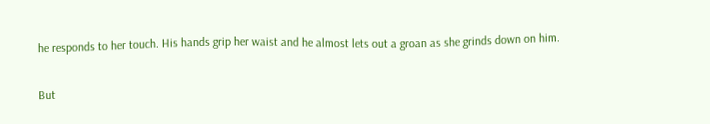he responds to her touch. His hands grip her waist and he almost lets out a groan as she grinds down on him.

But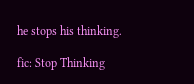he stops his thinking.

fic: Stop Thinking